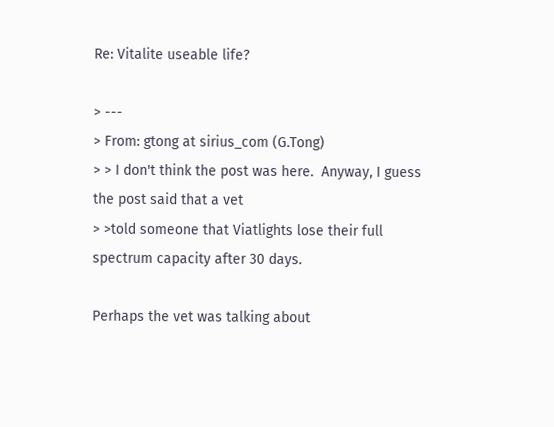Re: Vitalite useable life?

> ---
> From: gtong at sirius_com (G.Tong)
> > I don't think the post was here.  Anyway, I guess the post said that a vet
> >told someone that Viatlights lose their full spectrum capacity after 30 days.

Perhaps the vet was talking about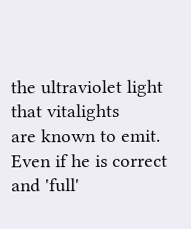the ultraviolet light that vitalights
are known to emit. Even if he is correct and 'full'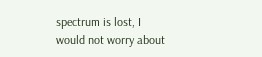spectrum is lost, I
would not worry about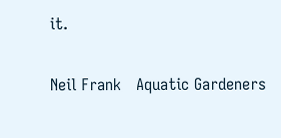it.

Neil Frank   Aquatic Gardeners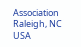Association  Raleigh, NC USA